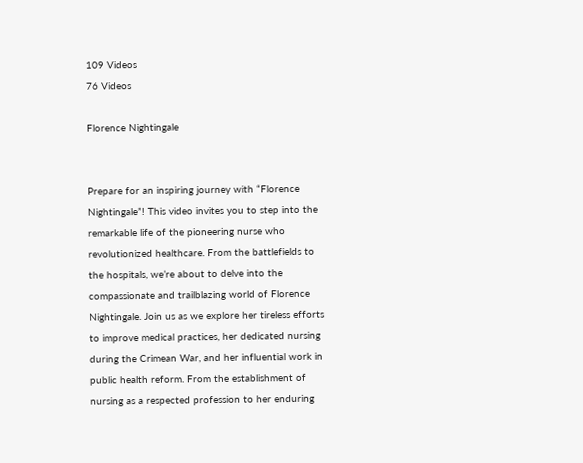109 Videos
76 Videos

Florence Nightingale


Prepare for an inspiring journey with “Florence Nightingale”! This video invites you to step into the remarkable life of the pioneering nurse who revolutionized healthcare. From the battlefields to the hospitals, we’re about to delve into the compassionate and trailblazing world of Florence Nightingale. Join us as we explore her tireless efforts to improve medical practices, her dedicated nursing during the Crimean War, and her influential work in public health reform. From the establishment of nursing as a respected profession to her enduring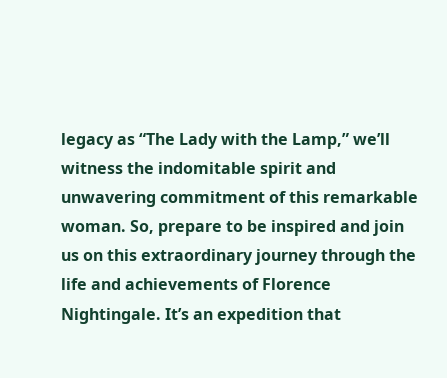legacy as “The Lady with the Lamp,” we’ll witness the indomitable spirit and unwavering commitment of this remarkable woman. So, prepare to be inspired and join us on this extraordinary journey through the life and achievements of Florence Nightingale. It’s an expedition that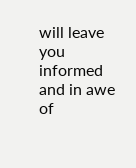will leave you informed and in awe of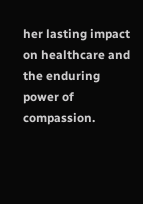her lasting impact on healthcare and the enduring power of compassion.